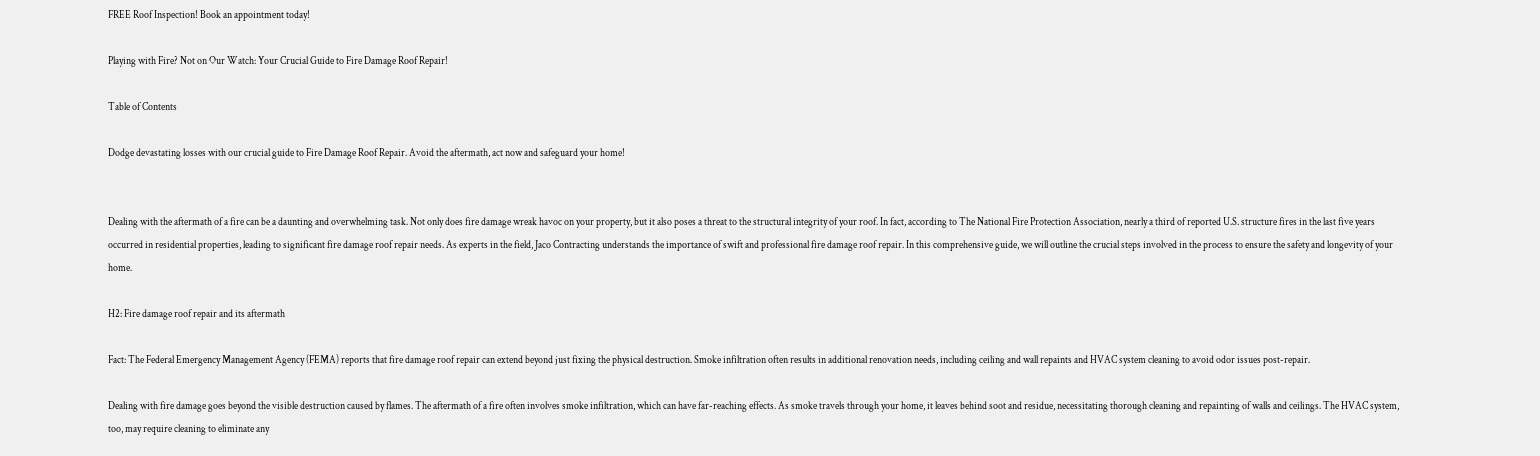FREE Roof Inspection! Book an appointment today!

Playing with Fire? Not on Our Watch: Your Crucial Guide to Fire Damage Roof Repair!

Table of Contents

Dodge devastating losses with our crucial guide to Fire Damage Roof Repair. Avoid the aftermath, act now and safeguard your home!


Dealing with the aftermath of a fire can be a daunting and overwhelming task. Not only does fire damage wreak havoc on your property, but it also poses a threat to the structural integrity of your roof. In fact, according to The National Fire Protection Association, nearly a third of reported U.S. structure fires in the last five years occurred in residential properties, leading to significant fire damage roof repair needs. As experts in the field, Jaco Contracting understands the importance of swift and professional fire damage roof repair. In this comprehensive guide, we will outline the crucial steps involved in the process to ensure the safety and longevity of your home.

H2: Fire damage roof repair and its aftermath

Fact: The Federal Emergency Management Agency (FEMA) reports that fire damage roof repair can extend beyond just fixing the physical destruction. Smoke infiltration often results in additional renovation needs, including ceiling and wall repaints and HVAC system cleaning to avoid odor issues post-repair.

Dealing with fire damage goes beyond the visible destruction caused by flames. The aftermath of a fire often involves smoke infiltration, which can have far-reaching effects. As smoke travels through your home, it leaves behind soot and residue, necessitating thorough cleaning and repainting of walls and ceilings. The HVAC system, too, may require cleaning to eliminate any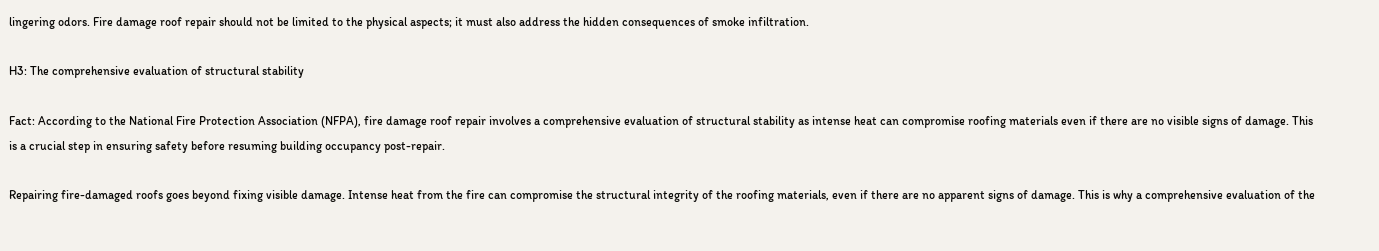lingering odors. Fire damage roof repair should not be limited to the physical aspects; it must also address the hidden consequences of smoke infiltration.

H3: The comprehensive evaluation of structural stability

Fact: According to the National Fire Protection Association (NFPA), fire damage roof repair involves a comprehensive evaluation of structural stability as intense heat can compromise roofing materials even if there are no visible signs of damage. This is a crucial step in ensuring safety before resuming building occupancy post-repair.

Repairing fire-damaged roofs goes beyond fixing visible damage. Intense heat from the fire can compromise the structural integrity of the roofing materials, even if there are no apparent signs of damage. This is why a comprehensive evaluation of the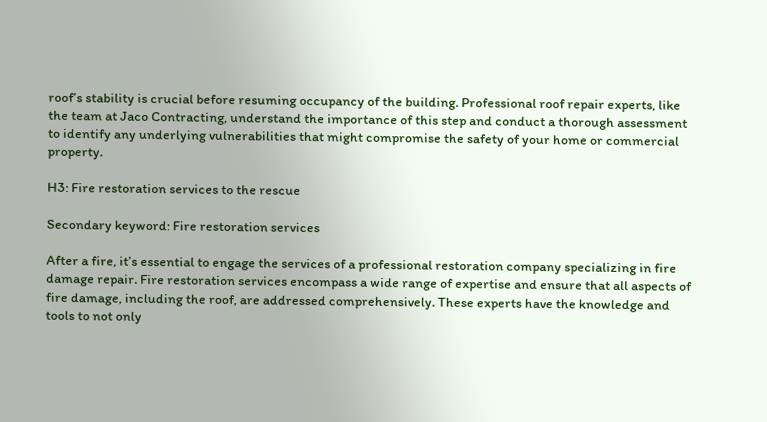roof’s stability is crucial before resuming occupancy of the building. Professional roof repair experts, like the team at Jaco Contracting, understand the importance of this step and conduct a thorough assessment to identify any underlying vulnerabilities that might compromise the safety of your home or commercial property.

H3: Fire restoration services to the rescue

Secondary keyword: Fire restoration services

After a fire, it’s essential to engage the services of a professional restoration company specializing in fire damage repair. Fire restoration services encompass a wide range of expertise and ensure that all aspects of fire damage, including the roof, are addressed comprehensively. These experts have the knowledge and tools to not only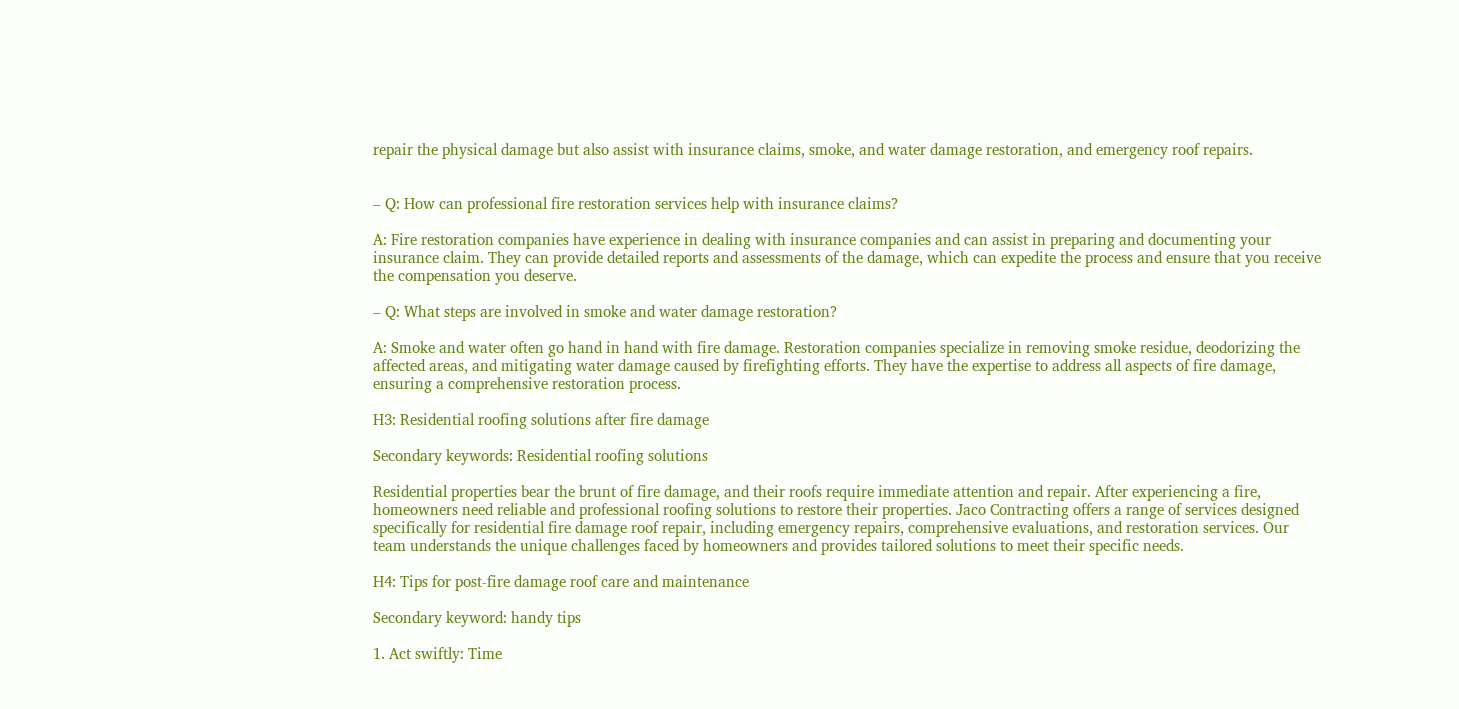repair the physical damage but also assist with insurance claims, smoke, and water damage restoration, and emergency roof repairs.


– Q: How can professional fire restoration services help with insurance claims?

A: Fire restoration companies have experience in dealing with insurance companies and can assist in preparing and documenting your insurance claim. They can provide detailed reports and assessments of the damage, which can expedite the process and ensure that you receive the compensation you deserve.

– Q: What steps are involved in smoke and water damage restoration?

A: Smoke and water often go hand in hand with fire damage. Restoration companies specialize in removing smoke residue, deodorizing the affected areas, and mitigating water damage caused by firefighting efforts. They have the expertise to address all aspects of fire damage, ensuring a comprehensive restoration process.

H3: Residential roofing solutions after fire damage

Secondary keywords: Residential roofing solutions

Residential properties bear the brunt of fire damage, and their roofs require immediate attention and repair. After experiencing a fire, homeowners need reliable and professional roofing solutions to restore their properties. Jaco Contracting offers a range of services designed specifically for residential fire damage roof repair, including emergency repairs, comprehensive evaluations, and restoration services. Our team understands the unique challenges faced by homeowners and provides tailored solutions to meet their specific needs.

H4: Tips for post-fire damage roof care and maintenance

Secondary keyword: handy tips

1. Act swiftly: Time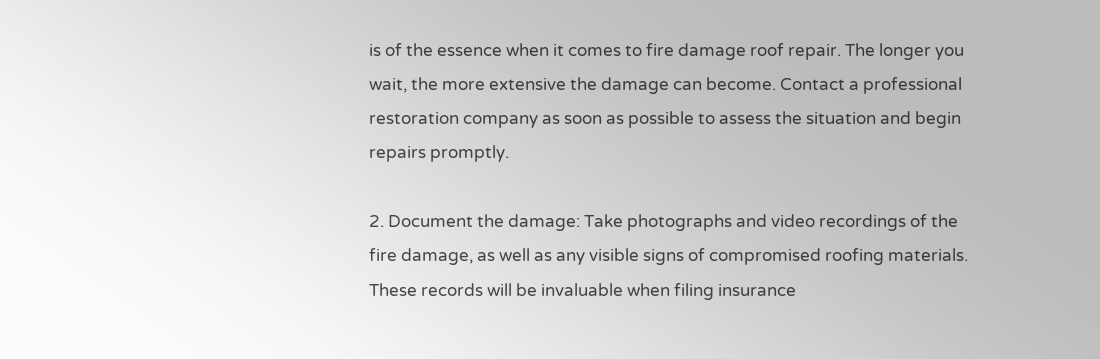is of the essence when it comes to fire damage roof repair. The longer you wait, the more extensive the damage can become. Contact a professional restoration company as soon as possible to assess the situation and begin repairs promptly.

2. Document the damage: Take photographs and video recordings of the fire damage, as well as any visible signs of compromised roofing materials. These records will be invaluable when filing insurance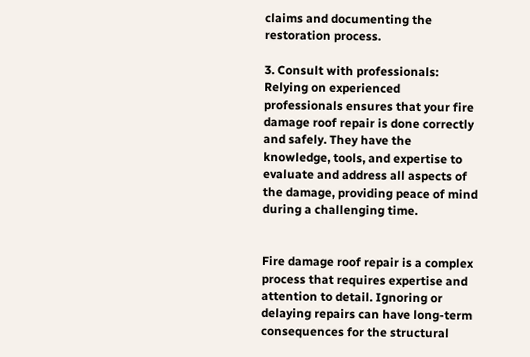claims and documenting the restoration process.

3. Consult with professionals: Relying on experienced professionals ensures that your fire damage roof repair is done correctly and safely. They have the knowledge, tools, and expertise to evaluate and address all aspects of the damage, providing peace of mind during a challenging time.


Fire damage roof repair is a complex process that requires expertise and attention to detail. Ignoring or delaying repairs can have long-term consequences for the structural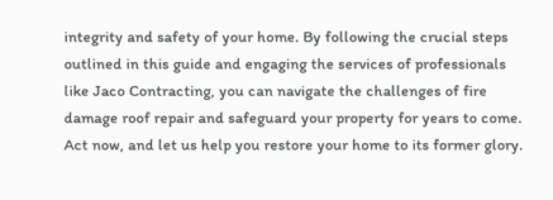integrity and safety of your home. By following the crucial steps outlined in this guide and engaging the services of professionals like Jaco Contracting, you can navigate the challenges of fire damage roof repair and safeguard your property for years to come. Act now, and let us help you restore your home to its former glory.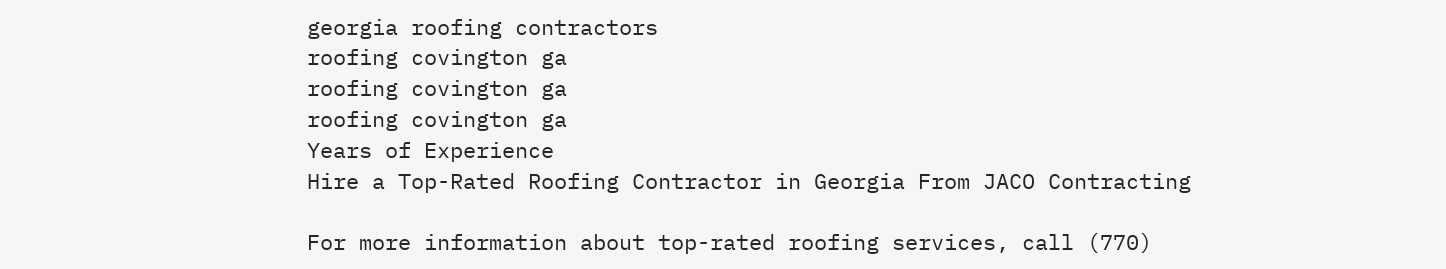georgia roofing contractors
roofing covington ga
roofing covington ga
roofing covington ga
Years of Experience
Hire a Top-Rated Roofing Contractor in Georgia From JACO Contracting

For more information about top-rated roofing services, call (770)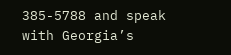385-5788 and speak with Georgia’s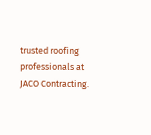trusted roofing professionals at JACO Contracting.